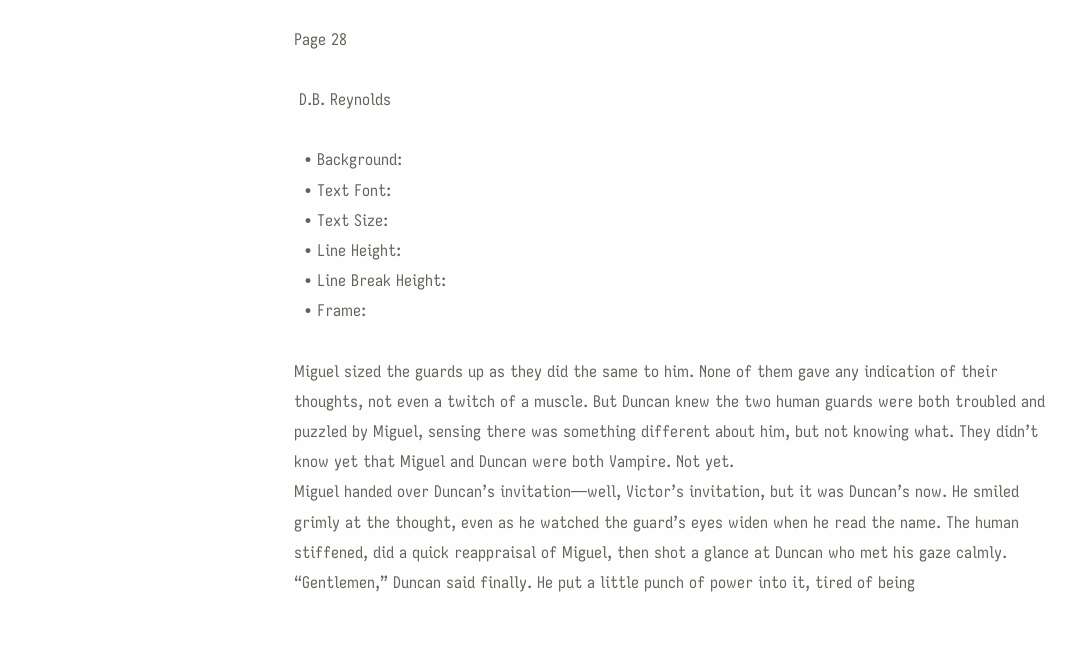Page 28

 D.B. Reynolds

  • Background:
  • Text Font:
  • Text Size:
  • Line Height:
  • Line Break Height:
  • Frame:

Miguel sized the guards up as they did the same to him. None of them gave any indication of their thoughts, not even a twitch of a muscle. But Duncan knew the two human guards were both troubled and puzzled by Miguel, sensing there was something different about him, but not knowing what. They didn’t know yet that Miguel and Duncan were both Vampire. Not yet.
Miguel handed over Duncan’s invitation—well, Victor’s invitation, but it was Duncan’s now. He smiled grimly at the thought, even as he watched the guard’s eyes widen when he read the name. The human stiffened, did a quick reappraisal of Miguel, then shot a glance at Duncan who met his gaze calmly.
“Gentlemen,” Duncan said finally. He put a little punch of power into it, tired of being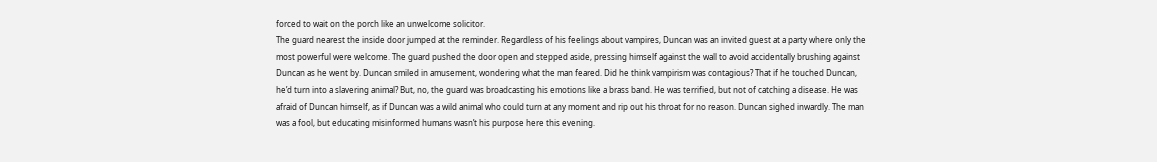forced to wait on the porch like an unwelcome solicitor.
The guard nearest the inside door jumped at the reminder. Regardless of his feelings about vampires, Duncan was an invited guest at a party where only the most powerful were welcome. The guard pushed the door open and stepped aside, pressing himself against the wall to avoid accidentally brushing against Duncan as he went by. Duncan smiled in amusement, wondering what the man feared. Did he think vampirism was contagious? That if he touched Duncan, he’d turn into a slavering animal? But, no, the guard was broadcasting his emotions like a brass band. He was terrified, but not of catching a disease. He was afraid of Duncan himself, as if Duncan was a wild animal who could turn at any moment and rip out his throat for no reason. Duncan sighed inwardly. The man was a fool, but educating misinformed humans wasn’t his purpose here this evening.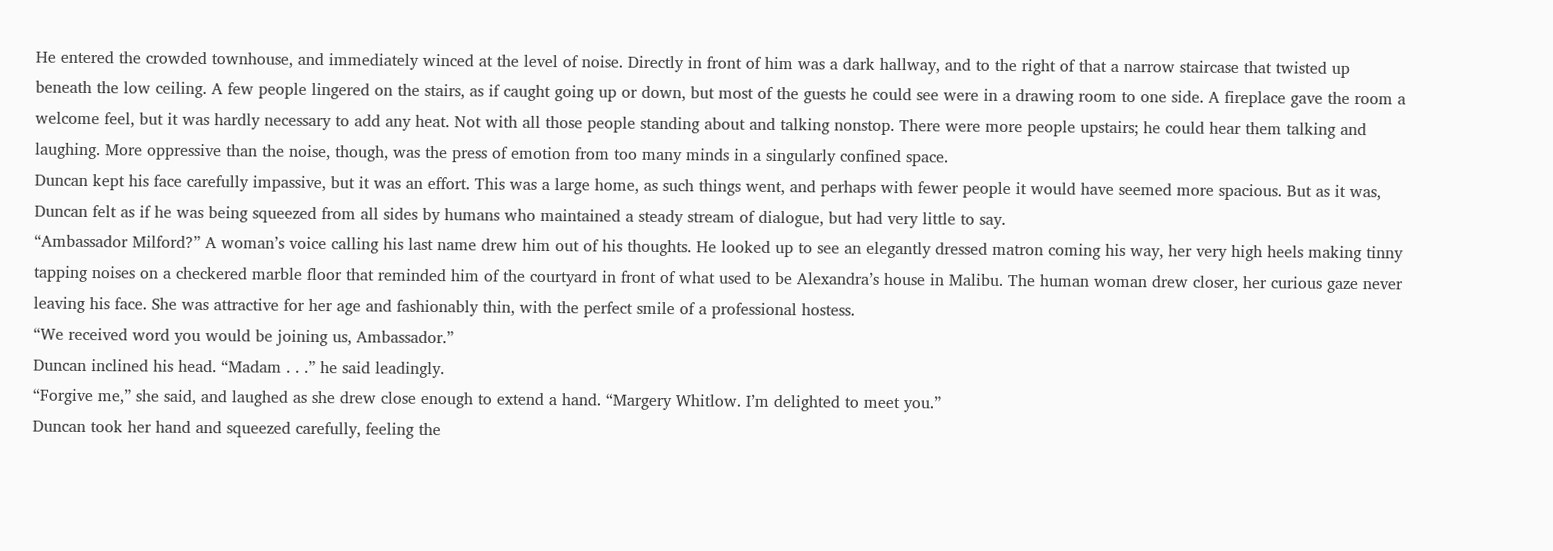He entered the crowded townhouse, and immediately winced at the level of noise. Directly in front of him was a dark hallway, and to the right of that a narrow staircase that twisted up beneath the low ceiling. A few people lingered on the stairs, as if caught going up or down, but most of the guests he could see were in a drawing room to one side. A fireplace gave the room a welcome feel, but it was hardly necessary to add any heat. Not with all those people standing about and talking nonstop. There were more people upstairs; he could hear them talking and laughing. More oppressive than the noise, though, was the press of emotion from too many minds in a singularly confined space.
Duncan kept his face carefully impassive, but it was an effort. This was a large home, as such things went, and perhaps with fewer people it would have seemed more spacious. But as it was, Duncan felt as if he was being squeezed from all sides by humans who maintained a steady stream of dialogue, but had very little to say.
“Ambassador Milford?” A woman’s voice calling his last name drew him out of his thoughts. He looked up to see an elegantly dressed matron coming his way, her very high heels making tinny tapping noises on a checkered marble floor that reminded him of the courtyard in front of what used to be Alexandra’s house in Malibu. The human woman drew closer, her curious gaze never leaving his face. She was attractive for her age and fashionably thin, with the perfect smile of a professional hostess.
“We received word you would be joining us, Ambassador.”
Duncan inclined his head. “Madam . . .” he said leadingly.
“Forgive me,” she said, and laughed as she drew close enough to extend a hand. “Margery Whitlow. I’m delighted to meet you.”
Duncan took her hand and squeezed carefully, feeling the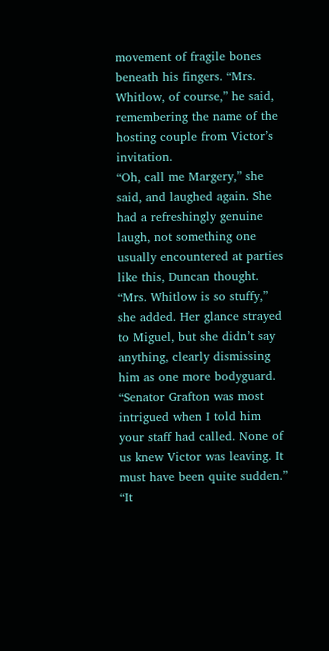movement of fragile bones beneath his fingers. “Mrs. Whitlow, of course,” he said, remembering the name of the hosting couple from Victor’s invitation.
“Oh, call me Margery,” she said, and laughed again. She had a refreshingly genuine laugh, not something one usually encountered at parties like this, Duncan thought.
“Mrs. Whitlow is so stuffy,” she added. Her glance strayed to Miguel, but she didn’t say anything, clearly dismissing him as one more bodyguard. “Senator Grafton was most intrigued when I told him your staff had called. None of us knew Victor was leaving. It must have been quite sudden.”
“It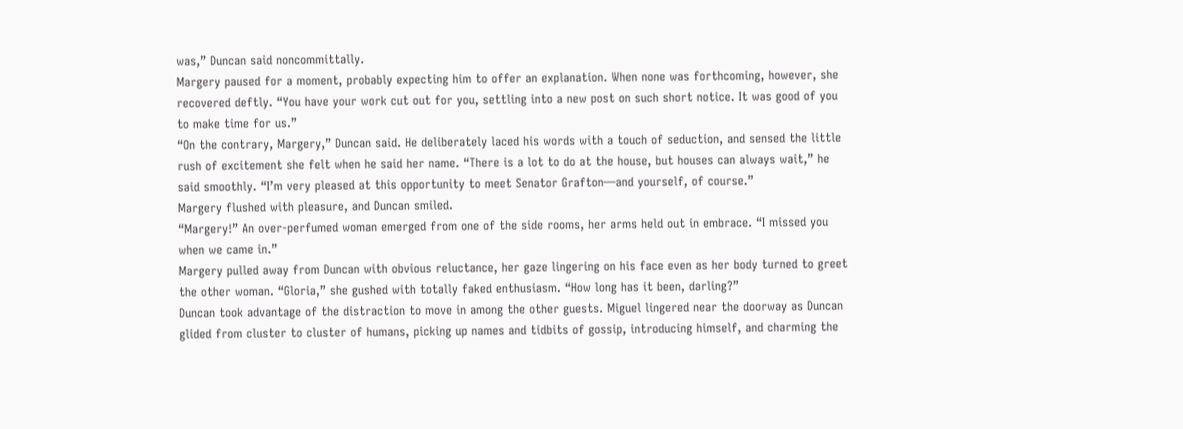was,” Duncan said noncommittally.
Margery paused for a moment, probably expecting him to offer an explanation. When none was forthcoming, however, she recovered deftly. “You have your work cut out for you, settling into a new post on such short notice. It was good of you to make time for us.”
“On the contrary, Margery,” Duncan said. He deliberately laced his words with a touch of seduction, and sensed the little rush of excitement she felt when he said her name. “There is a lot to do at the house, but houses can always wait,” he said smoothly. “I’m very pleased at this opportunity to meet Senator Grafton—and yourself, of course.”
Margery flushed with pleasure, and Duncan smiled.
“Margery!” An over-perfumed woman emerged from one of the side rooms, her arms held out in embrace. “I missed you when we came in.”
Margery pulled away from Duncan with obvious reluctance, her gaze lingering on his face even as her body turned to greet the other woman. “Gloria,” she gushed with totally faked enthusiasm. “How long has it been, darling?”
Duncan took advantage of the distraction to move in among the other guests. Miguel lingered near the doorway as Duncan glided from cluster to cluster of humans, picking up names and tidbits of gossip, introducing himself, and charming the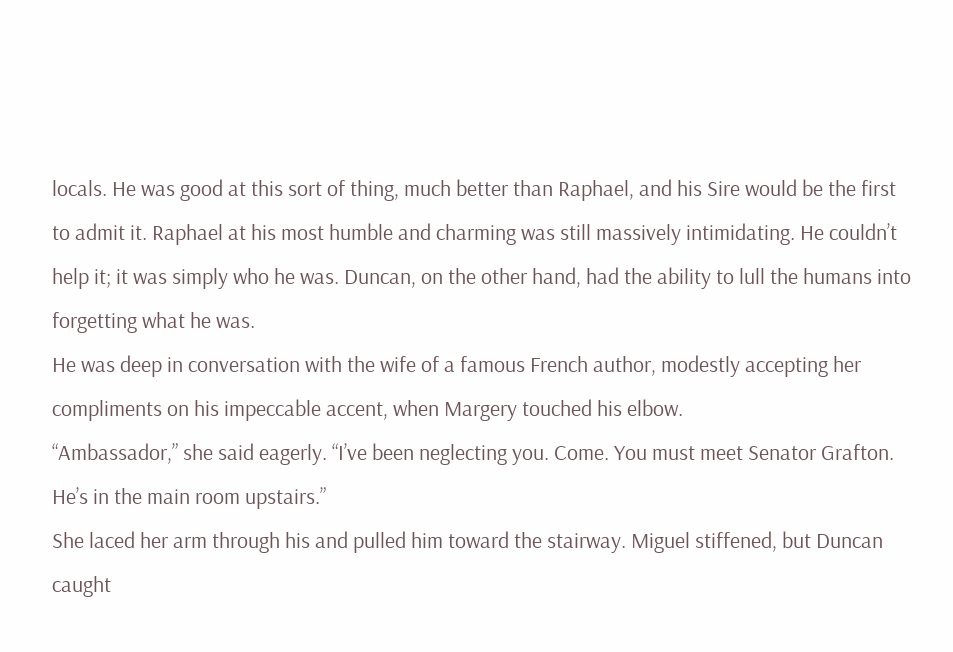locals. He was good at this sort of thing, much better than Raphael, and his Sire would be the first to admit it. Raphael at his most humble and charming was still massively intimidating. He couldn’t help it; it was simply who he was. Duncan, on the other hand, had the ability to lull the humans into forgetting what he was.
He was deep in conversation with the wife of a famous French author, modestly accepting her compliments on his impeccable accent, when Margery touched his elbow.
“Ambassador,” she said eagerly. “I’ve been neglecting you. Come. You must meet Senator Grafton. He’s in the main room upstairs.”
She laced her arm through his and pulled him toward the stairway. Miguel stiffened, but Duncan caught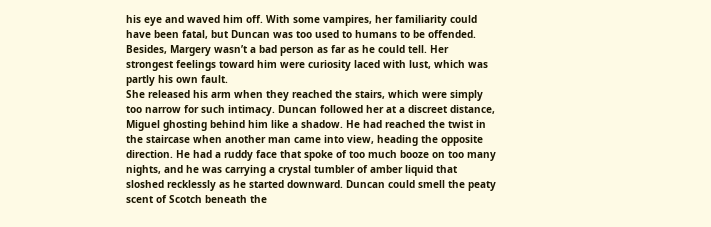his eye and waved him off. With some vampires, her familiarity could have been fatal, but Duncan was too used to humans to be offended. Besides, Margery wasn’t a bad person as far as he could tell. Her strongest feelings toward him were curiosity laced with lust, which was partly his own fault.
She released his arm when they reached the stairs, which were simply too narrow for such intimacy. Duncan followed her at a discreet distance, Miguel ghosting behind him like a shadow. He had reached the twist in the staircase when another man came into view, heading the opposite direction. He had a ruddy face that spoke of too much booze on too many nights, and he was carrying a crystal tumbler of amber liquid that sloshed recklessly as he started downward. Duncan could smell the peaty scent of Scotch beneath the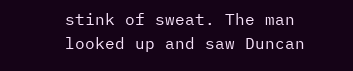stink of sweat. The man looked up and saw Duncan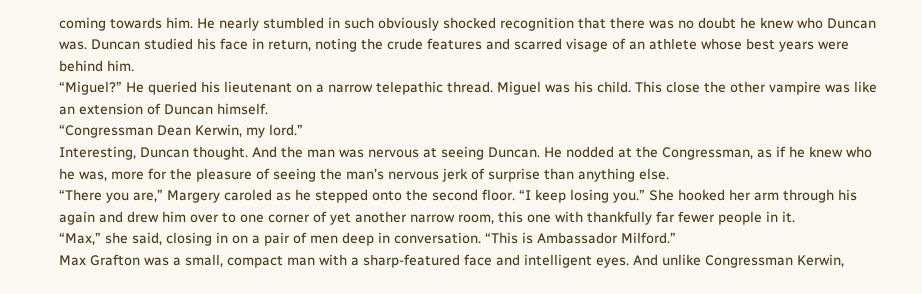coming towards him. He nearly stumbled in such obviously shocked recognition that there was no doubt he knew who Duncan was. Duncan studied his face in return, noting the crude features and scarred visage of an athlete whose best years were behind him.
“Miguel?” He queried his lieutenant on a narrow telepathic thread. Miguel was his child. This close the other vampire was like an extension of Duncan himself.
“Congressman Dean Kerwin, my lord.”
Interesting, Duncan thought. And the man was nervous at seeing Duncan. He nodded at the Congressman, as if he knew who he was, more for the pleasure of seeing the man’s nervous jerk of surprise than anything else.
“There you are,” Margery caroled as he stepped onto the second floor. “I keep losing you.” She hooked her arm through his again and drew him over to one corner of yet another narrow room, this one with thankfully far fewer people in it.
“Max,” she said, closing in on a pair of men deep in conversation. “This is Ambassador Milford.”
Max Grafton was a small, compact man with a sharp-featured face and intelligent eyes. And unlike Congressman Kerwin,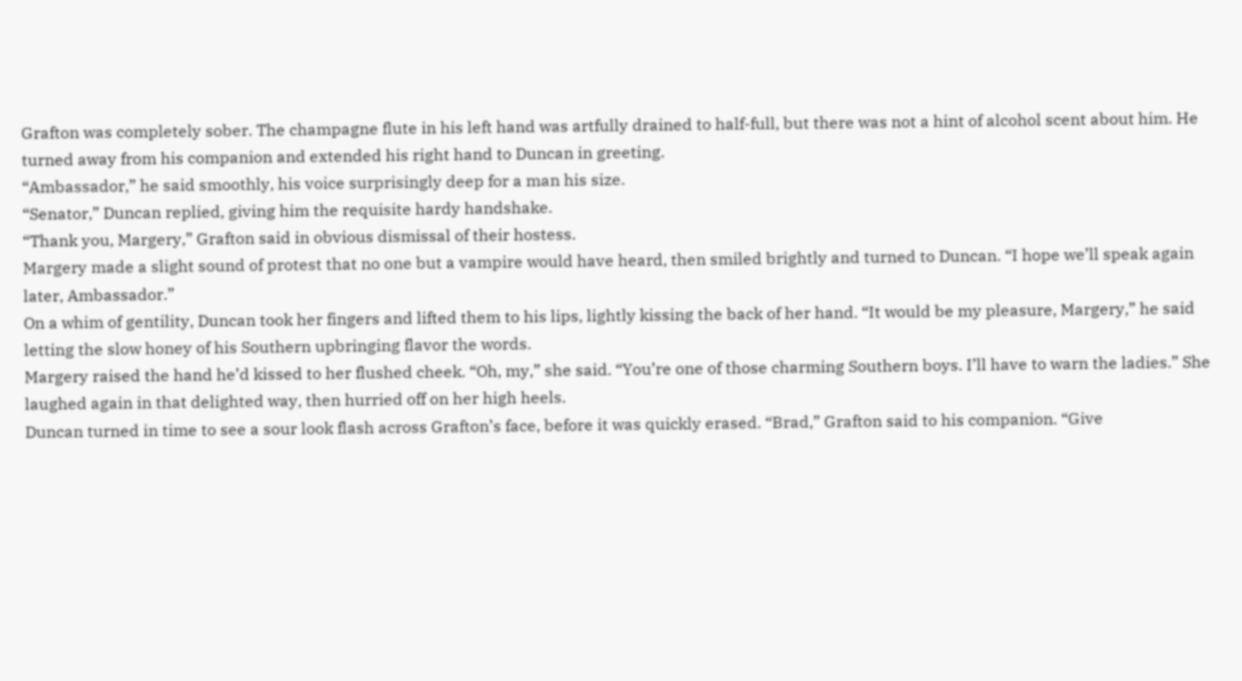Grafton was completely sober. The champagne flute in his left hand was artfully drained to half-full, but there was not a hint of alcohol scent about him. He turned away from his companion and extended his right hand to Duncan in greeting.
“Ambassador,” he said smoothly, his voice surprisingly deep for a man his size.
“Senator,” Duncan replied, giving him the requisite hardy handshake.
“Thank you, Margery,” Grafton said in obvious dismissal of their hostess.
Margery made a slight sound of protest that no one but a vampire would have heard, then smiled brightly and turned to Duncan. “I hope we’ll speak again later, Ambassador.”
On a whim of gentility, Duncan took her fingers and lifted them to his lips, lightly kissing the back of her hand. “It would be my pleasure, Margery,” he said letting the slow honey of his Southern upbringing flavor the words.
Margery raised the hand he’d kissed to her flushed cheek. “Oh, my,” she said. “You’re one of those charming Southern boys. I’ll have to warn the ladies.” She laughed again in that delighted way, then hurried off on her high heels.
Duncan turned in time to see a sour look flash across Grafton’s face, before it was quickly erased. “Brad,” Grafton said to his companion. “Give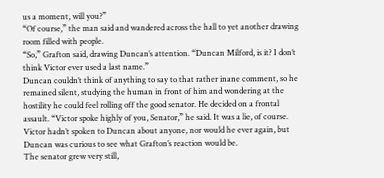us a moment, will you?”
“Of course,” the man said and wandered across the hall to yet another drawing room filled with people.
“So,” Grafton said, drawing Duncan’s attention. “Duncan Milford, is it? I don’t think Victor ever used a last name.”
Duncan couldn’t think of anything to say to that rather inane comment, so he remained silent, studying the human in front of him and wondering at the hostility he could feel rolling off the good senator. He decided on a frontal assault. “Victor spoke highly of you, Senator,” he said. It was a lie, of course. Victor hadn’t spoken to Duncan about anyone, nor would he ever again, but Duncan was curious to see what Grafton’s reaction would be.
The senator grew very still,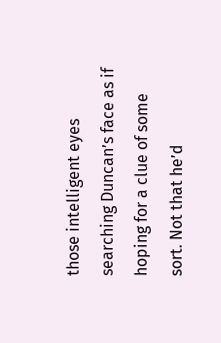those intelligent eyes searching Duncan’s face as if hoping for a clue of some sort. Not that he’d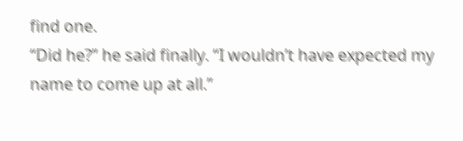find one.
“Did he?” he said finally. “I wouldn’t have expected my name to come up at all.”